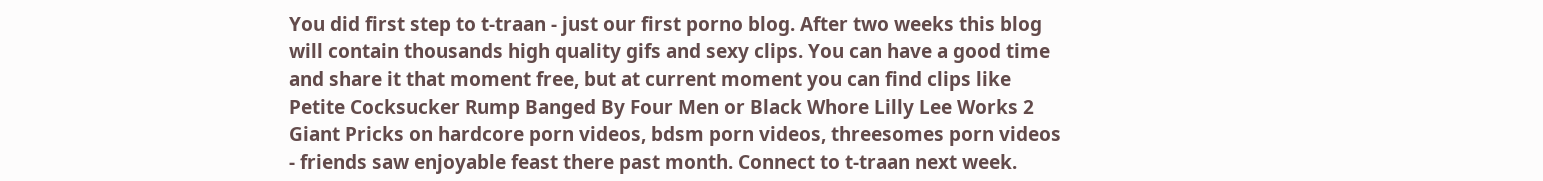You did first step to t-traan - just our first porno blog. After two weeks this blog will contain thousands high quality gifs and sexy clips. You can have a good time and share it that moment free, but at current moment you can find clips like Petite Cocksucker Rump Banged By Four Men or Black Whore Lilly Lee Works 2 Giant Pricks on hardcore porn videos, bdsm porn videos, threesomes porn videos - friends saw enjoyable feast there past month. Connect to t-traan next week.